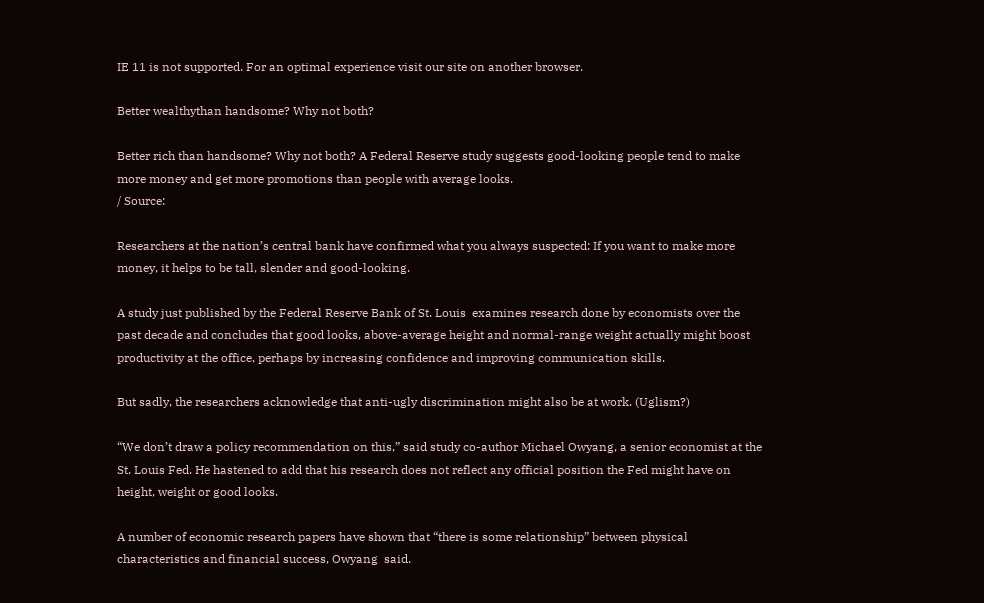IE 11 is not supported. For an optimal experience visit our site on another browser.

Better wealthythan handsome? Why not both?

Better rich than handsome? Why not both? A Federal Reserve study suggests good-looking people tend to make more money and get more promotions than people with average looks.
/ Source:

Researchers at the nation’s central bank have confirmed what you always suspected: If you want to make more money, it helps to be tall, slender and good-looking.

A study just published by the Federal Reserve Bank of St. Louis  examines research done by economists over the past decade and concludes that good looks, above-average height and normal-range weight actually might boost productivity at the office, perhaps by increasing confidence and improving communication skills.

But sadly, the researchers acknowledge that anti-ugly discrimination might also be at work. (Uglism?)

“We don’t draw a policy recommendation on this,” said study co-author Michael Owyang, a senior economist at the St. Louis Fed. He hastened to add that his research does not reflect any official position the Fed might have on height, weight or good looks.

A number of economic research papers have shown that “there is some relationship” between physical characteristics and financial success, Owyang  said.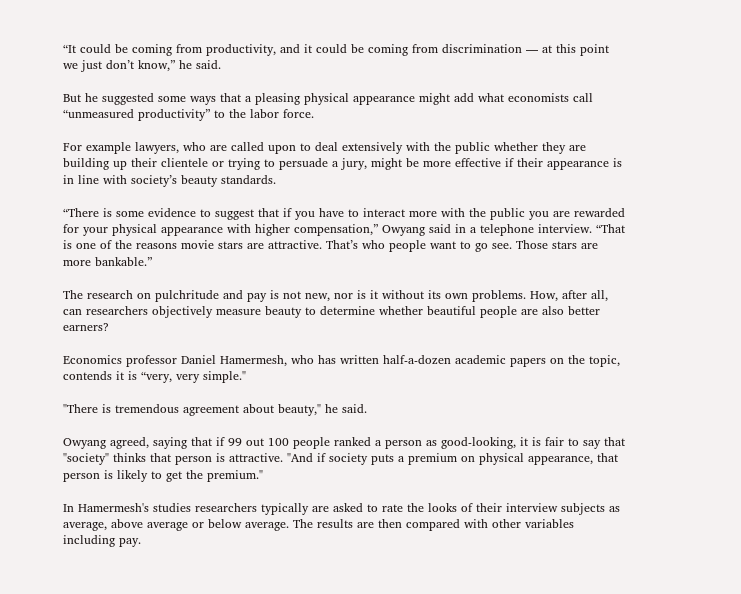“It could be coming from productivity, and it could be coming from discrimination — at this point we just don’t know,” he said.

But he suggested some ways that a pleasing physical appearance might add what economists call “unmeasured productivity” to the labor force.

For example lawyers, who are called upon to deal extensively with the public whether they are building up their clientele or trying to persuade a jury, might be more effective if their appearance is in line with society’s beauty standards.

“There is some evidence to suggest that if you have to interact more with the public you are rewarded for your physical appearance with higher compensation,” Owyang said in a telephone interview. “That is one of the reasons movie stars are attractive. That’s who people want to go see. Those stars are more bankable.”

The research on pulchritude and pay is not new, nor is it without its own problems. How, after all, can researchers objectively measure beauty to determine whether beautiful people are also better earners?

Economics professor Daniel Hamermesh, who has written half-a-dozen academic papers on the topic, contends it is “very, very simple."

"There is tremendous agreement about beauty," he said.

Owyang agreed, saying that if 99 out 100 people ranked a person as good-looking, it is fair to say that "society" thinks that person is attractive. "And if society puts a premium on physical appearance, that person is likely to get the premium."

In Hamermesh's studies researchers typically are asked to rate the looks of their interview subjects as average, above average or below average. The results are then compared with other variables including pay.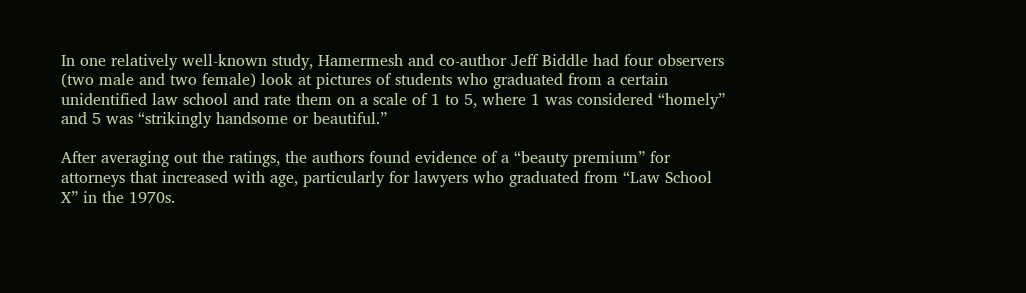In one relatively well-known study, Hamermesh and co-author Jeff Biddle had four observers (two male and two female) look at pictures of students who graduated from a certain unidentified law school and rate them on a scale of 1 to 5, where 1 was considered “homely” and 5 was “strikingly handsome or beautiful.”

After averaging out the ratings, the authors found evidence of a “beauty premium” for attorneys that increased with age, particularly for lawyers who graduated from “Law School X” in the 1970s.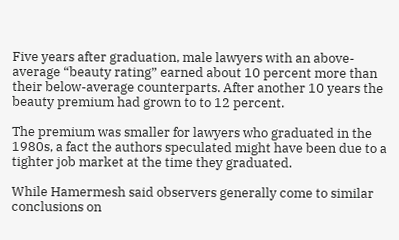Five years after graduation, male lawyers with an above-average “beauty rating” earned about 10 percent more than their below-average counterparts. After another 10 years the beauty premium had grown to to 12 percent.

The premium was smaller for lawyers who graduated in the 1980s, a fact the authors speculated might have been due to a tighter job market at the time they graduated.

While Hamermesh said observers generally come to similar conclusions on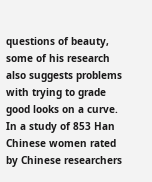questions of beauty, some of his research also suggests problems with trying to grade good looks on a curve. In a study of 853 Han Chinese women rated by Chinese researchers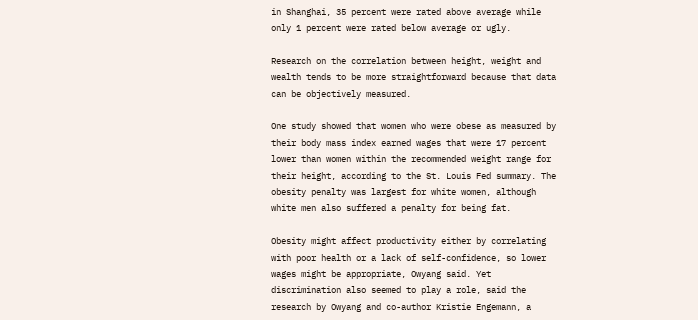in Shanghai, 35 percent were rated above average while only 1 percent were rated below average or ugly.

Research on the correlation between height, weight and wealth tends to be more straightforward because that data can be objectively measured.

One study showed that women who were obese as measured by their body mass index earned wages that were 17 percent lower than women within the recommended weight range for their height, according to the St. Louis Fed summary. The obesity penalty was largest for white women, although white men also suffered a penalty for being fat.

Obesity might affect productivity either by correlating with poor health or a lack of self-confidence, so lower wages might be appropriate, Owyang said. Yet discrimination also seemed to play a role, said the research by Owyang and co-author Kristie Engemann, a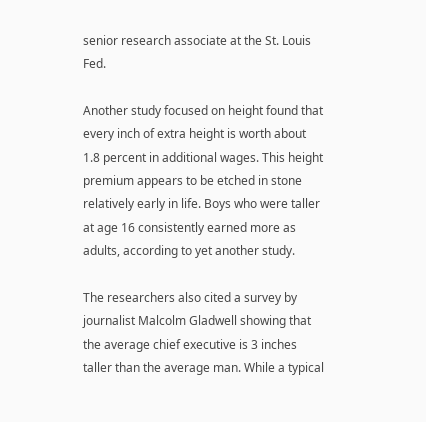senior research associate at the St. Louis Fed.

Another study focused on height found that every inch of extra height is worth about 1.8 percent in additional wages. This height premium appears to be etched in stone relatively early in life. Boys who were taller at age 16 consistently earned more as adults, according to yet another study.

The researchers also cited a survey by journalist Malcolm Gladwell showing that the average chief executive is 3 inches taller than the average man. While a typical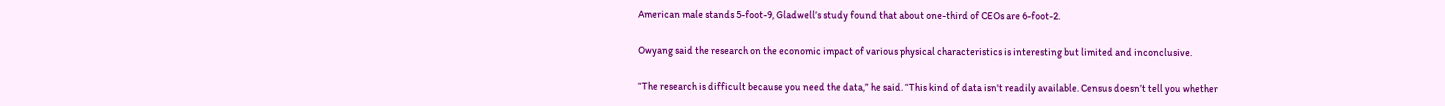American male stands 5-foot-9, Gladwell’s study found that about one-third of CEOs are 6-foot-2.

Owyang said the research on the economic impact of various physical characteristics is interesting but limited and inconclusive.

“The research is difficult because you need the data,” he said. “This kind of data isn't readily available. Census doesn’t tell you whether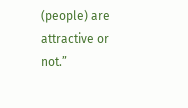(people) are attractive or not.”